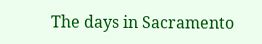The days in Sacramento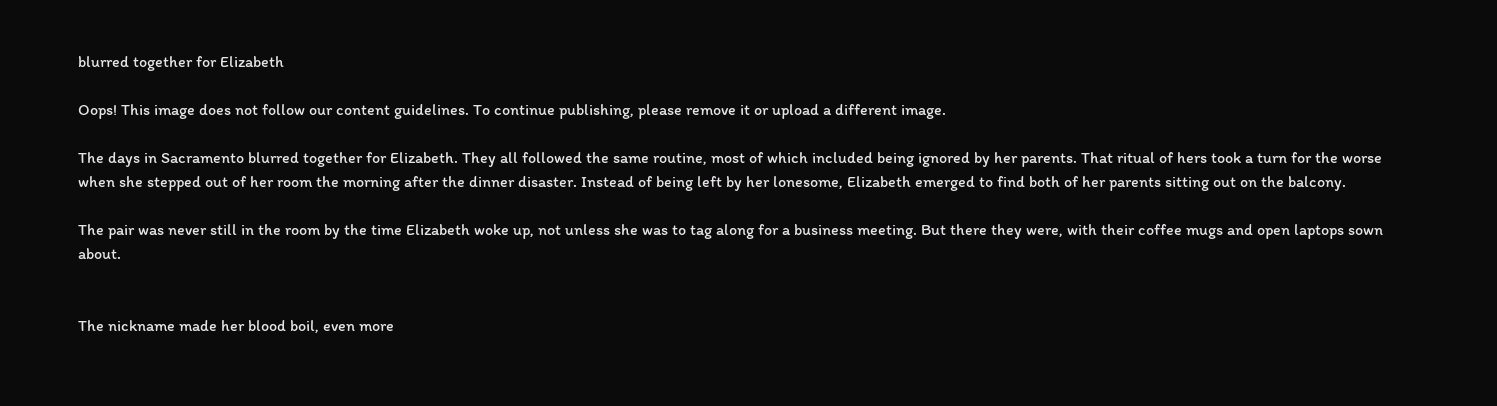blurred together for Elizabeth

Oops! This image does not follow our content guidelines. To continue publishing, please remove it or upload a different image.

The days in Sacramento blurred together for Elizabeth. They all followed the same routine, most of which included being ignored by her parents. That ritual of hers took a turn for the worse when she stepped out of her room the morning after the dinner disaster. Instead of being left by her lonesome, Elizabeth emerged to find both of her parents sitting out on the balcony.

The pair was never still in the room by the time Elizabeth woke up, not unless she was to tag along for a business meeting. But there they were, with their coffee mugs and open laptops sown about.


The nickname made her blood boil, even more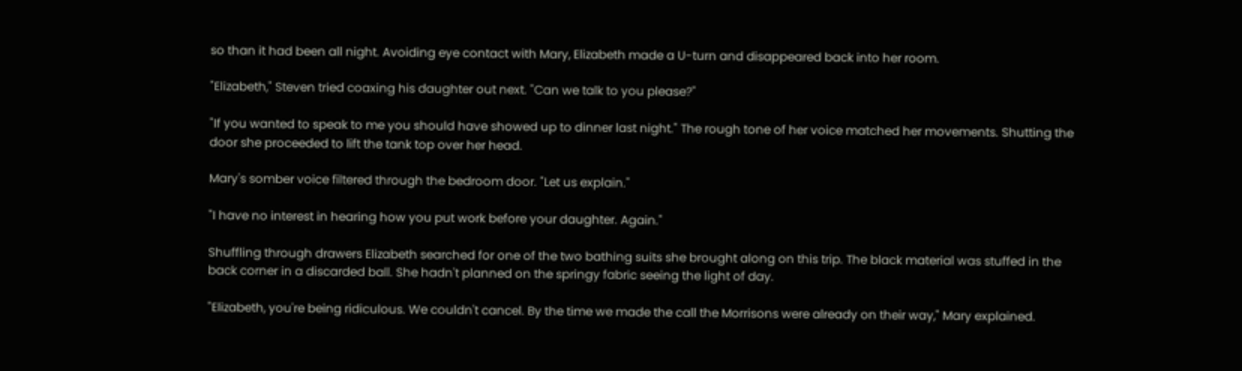so than it had been all night. Avoiding eye contact with Mary, Elizabeth made a U-turn and disappeared back into her room.

"Elizabeth," Steven tried coaxing his daughter out next. "Can we talk to you please?"

"If you wanted to speak to me you should have showed up to dinner last night." The rough tone of her voice matched her movements. Shutting the door she proceeded to lift the tank top over her head.

Mary's somber voice filtered through the bedroom door. "Let us explain."

"I have no interest in hearing how you put work before your daughter. Again."

Shuffling through drawers Elizabeth searched for one of the two bathing suits she brought along on this trip. The black material was stuffed in the back corner in a discarded ball. She hadn't planned on the springy fabric seeing the light of day.

"Elizabeth, you're being ridiculous. We couldn't cancel. By the time we made the call the Morrisons were already on their way," Mary explained.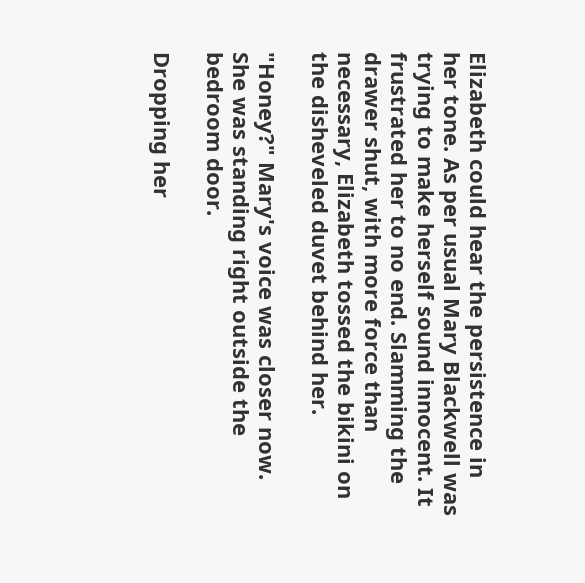Elizabeth could hear the persistence in her tone. As per usual Mary Blackwell was trying to make herself sound innocent. It frustrated her to no end. Slamming the drawer shut, with more force than necessary, Elizabeth tossed the bikini on the disheveled duvet behind her.

"Honey?" Mary's voice was closer now. She was standing right outside the bedroom door.

Dropping her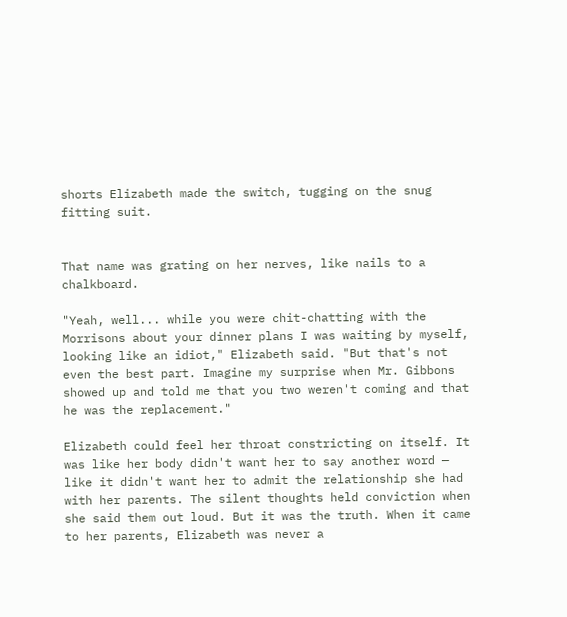shorts Elizabeth made the switch, tugging on the snug fitting suit.


That name was grating on her nerves, like nails to a chalkboard.

"Yeah, well... while you were chit-chatting with the Morrisons about your dinner plans I was waiting by myself, looking like an idiot," Elizabeth said. "But that's not even the best part. Imagine my surprise when Mr. Gibbons showed up and told me that you two weren't coming and that he was the replacement."

Elizabeth could feel her throat constricting on itself. It was like her body didn't want her to say another word — like it didn't want her to admit the relationship she had with her parents. The silent thoughts held conviction when she said them out loud. But it was the truth. When it came to her parents, Elizabeth was never a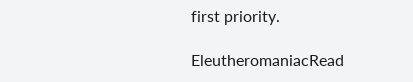first priority.

EleutheromaniacRead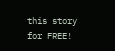this story for FREE!